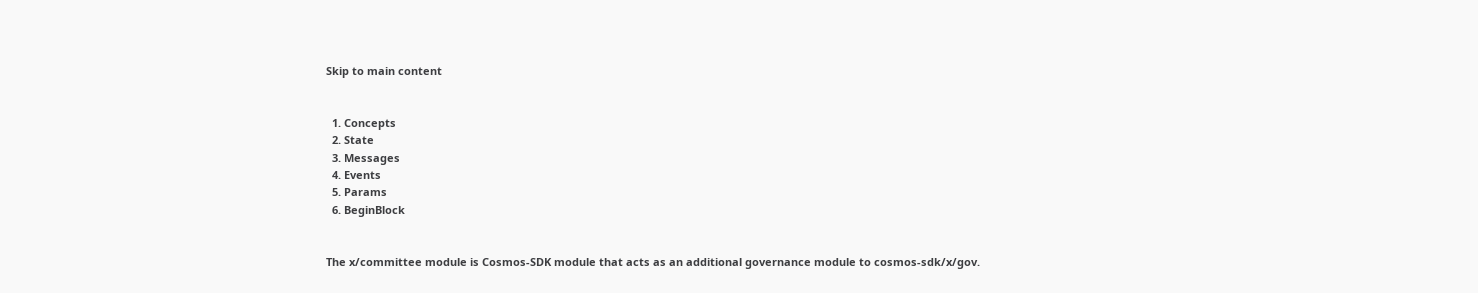Skip to main content


  1. Concepts
  2. State
  3. Messages
  4. Events
  5. Params
  6. BeginBlock


The x/committee module is Cosmos-SDK module that acts as an additional governance module to cosmos-sdk/x/gov.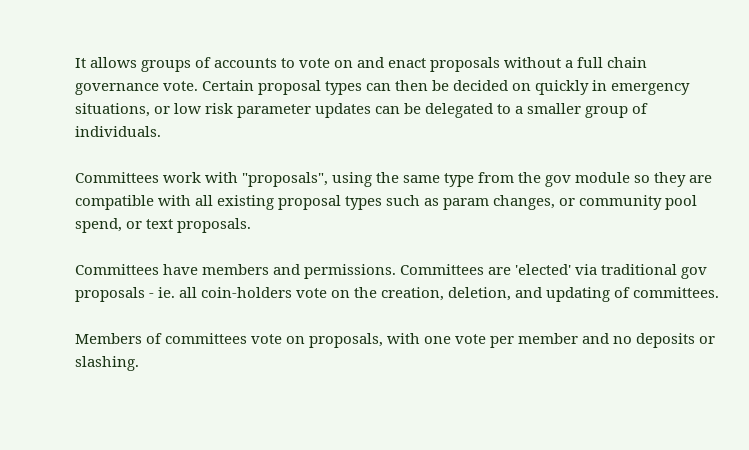It allows groups of accounts to vote on and enact proposals without a full chain governance vote. Certain proposal types can then be decided on quickly in emergency situations, or low risk parameter updates can be delegated to a smaller group of individuals.

Committees work with "proposals", using the same type from the gov module so they are compatible with all existing proposal types such as param changes, or community pool spend, or text proposals.

Committees have members and permissions. Committees are 'elected' via traditional gov proposals - ie. all coin-holders vote on the creation, deletion, and updating of committees.

Members of committees vote on proposals, with one vote per member and no deposits or slashing.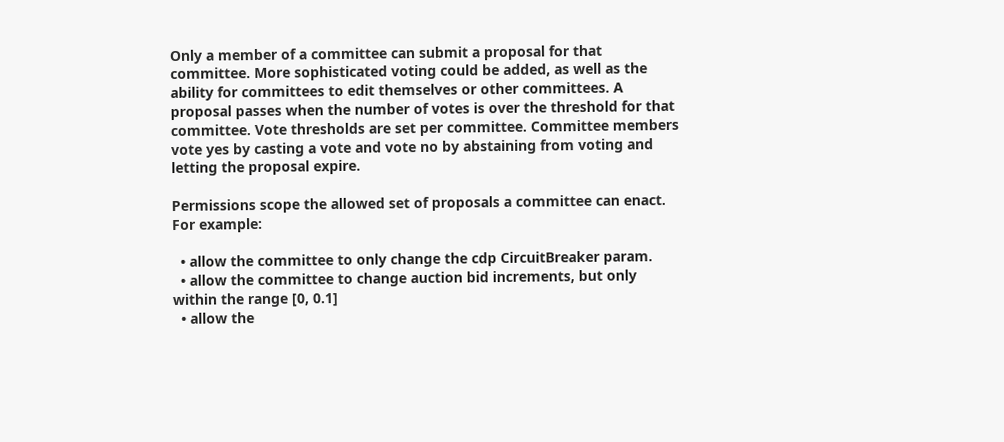Only a member of a committee can submit a proposal for that committee. More sophisticated voting could be added, as well as the ability for committees to edit themselves or other committees. A proposal passes when the number of votes is over the threshold for that committee. Vote thresholds are set per committee. Committee members vote yes by casting a vote and vote no by abstaining from voting and letting the proposal expire.

Permissions scope the allowed set of proposals a committee can enact. For example:

  • allow the committee to only change the cdp CircuitBreaker param.
  • allow the committee to change auction bid increments, but only within the range [0, 0.1]
  • allow the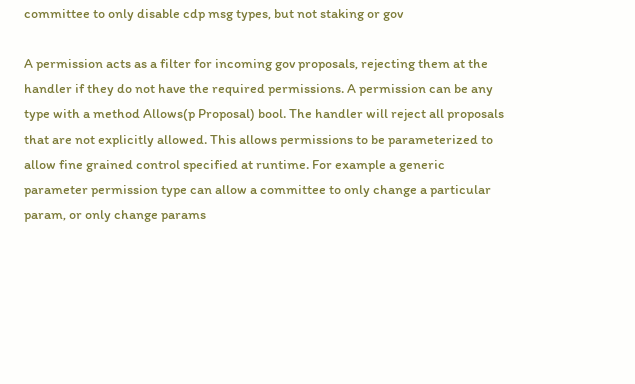committee to only disable cdp msg types, but not staking or gov

A permission acts as a filter for incoming gov proposals, rejecting them at the handler if they do not have the required permissions. A permission can be any type with a method Allows(p Proposal) bool. The handler will reject all proposals that are not explicitly allowed. This allows permissions to be parameterized to allow fine grained control specified at runtime. For example a generic parameter permission type can allow a committee to only change a particular param, or only change params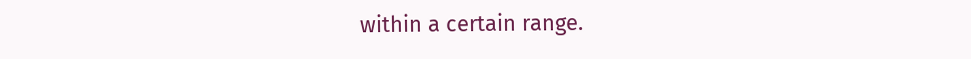within a certain range.